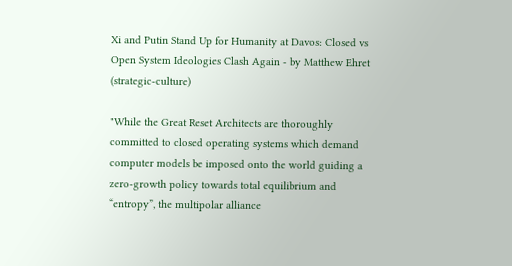Xi and Putin Stand Up for Humanity at Davos: Closed vs Open System Ideologies Clash Again - by Matthew Ehret (strategic-culture)

"While the Great Reset Architects are thoroughly committed to closed operating systems which demand computer models be imposed onto the world guiding a zero-growth policy towards total equilibrium and “entropy”, the multipolar alliance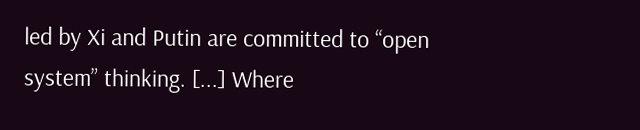led by Xi and Putin are committed to “open system” thinking. [...] Where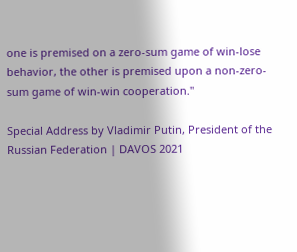one is premised on a zero-sum game of win-lose behavior, the other is premised upon a non-zero-sum game of win-win cooperation."

Special Address by Vladimir Putin, President of the Russian Federation | DAVOS 2021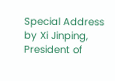Special Address by Xi Jinping, President of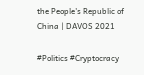the People's Republic of China | DAVOS 2021

#Politics #Cryptocracy